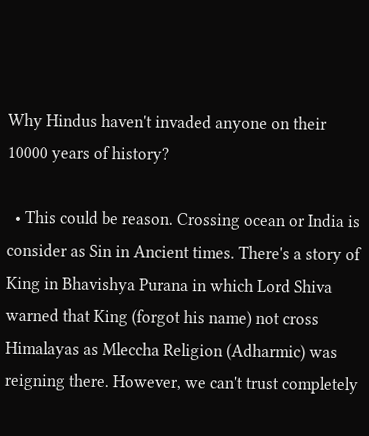Why Hindus haven't invaded anyone on their 10000 years of history?

  • This could be reason. Crossing ocean or India is consider as Sin in Ancient times. There's a story of King in Bhavishya Purana in which Lord Shiva warned that King (forgot his name) not cross Himalayas as Mleccha Religion (Adharmic) was reigning there. However, we can't trust completely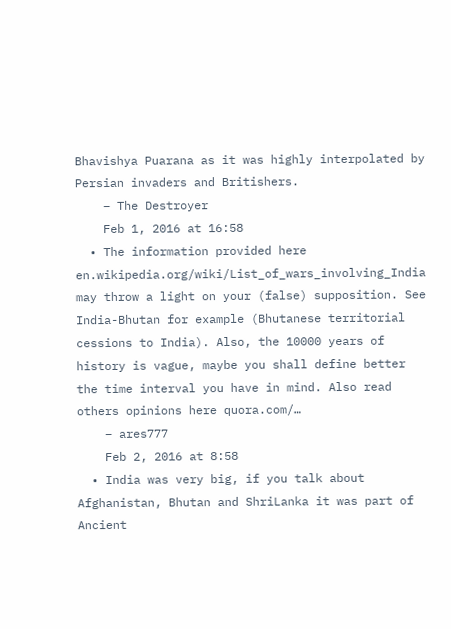Bhavishya Puarana as it was highly interpolated by Persian invaders and Britishers.
    – The Destroyer
    Feb 1, 2016 at 16:58
  • The information provided here en.wikipedia.org/wiki/List_of_wars_involving_India may throw a light on your (false) supposition. See India-Bhutan for example (Bhutanese territorial cessions to India). Also, the 10000 years of history is vague, maybe you shall define better the time interval you have in mind. Also read others opinions here quora.com/…
    – ares777
    Feb 2, 2016 at 8:58
  • India was very big, if you talk about Afghanistan, Bhutan and ShriLanka it was part of Ancient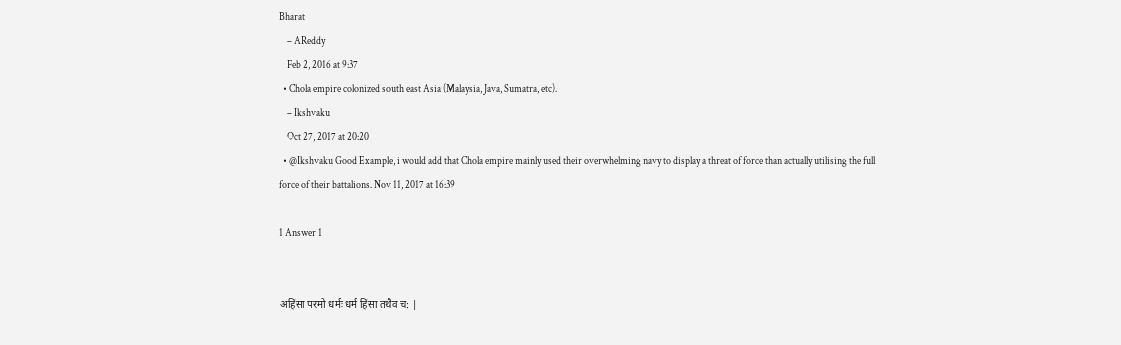Bharat
    – AReddy
    Feb 2, 2016 at 9:37
  • Chola empire colonized south east Asia (Malaysia, Java, Sumatra, etc).
    – Ikshvaku
    Oct 27, 2017 at 20:20
  • @Ikshvaku Good Example, i would add that Chola empire mainly used their overwhelming navy to display a threat of force than actually utilising the full force of their battalions. Nov 11, 2017 at 16:39

1 Answer 1


अहिंसा परमो धर्मः धर्म हिंसा तथैव च: |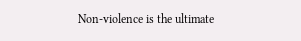Non-violence is the ultimate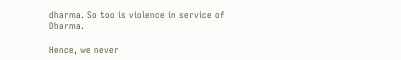dharma. So too is violence in service of Dharma.

Hence, we never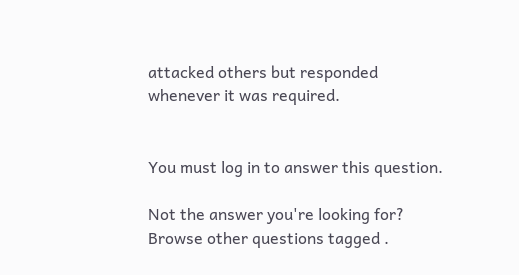attacked others but responded whenever it was required.


You must log in to answer this question.

Not the answer you're looking for? Browse other questions tagged .